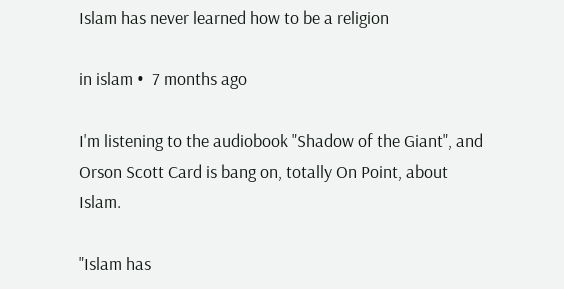Islam has never learned how to be a religion

in islam •  7 months ago

I'm listening to the audiobook "Shadow of the Giant", and Orson Scott Card is bang on, totally On Point, about Islam.

"Islam has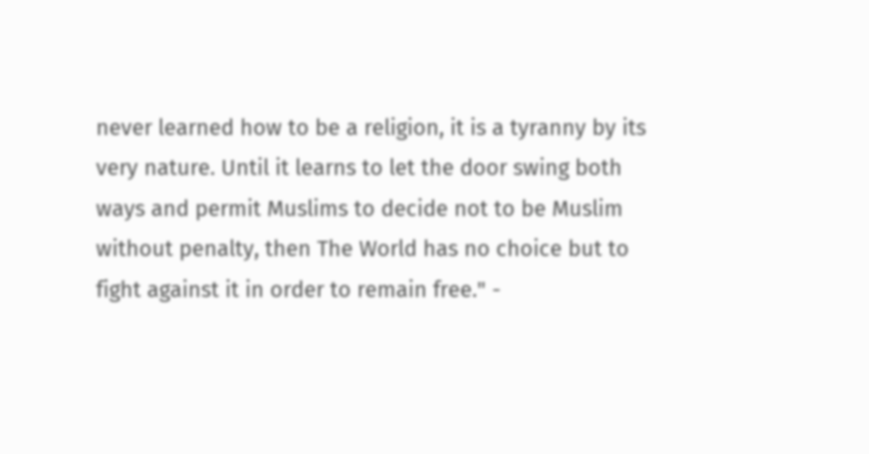never learned how to be a religion, it is a tyranny by its very nature. Until it learns to let the door swing both ways and permit Muslims to decide not to be Muslim without penalty, then The World has no choice but to fight against it in order to remain free." -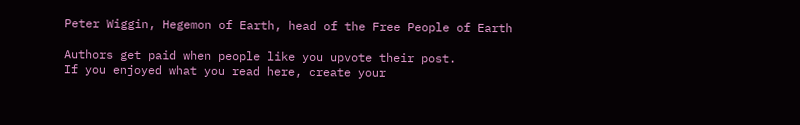Peter Wiggin, Hegemon of Earth, head of the Free People of Earth

Authors get paid when people like you upvote their post.
If you enjoyed what you read here, create your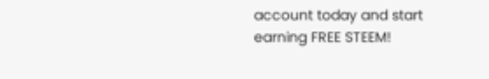account today and start earning FREE STEEM!